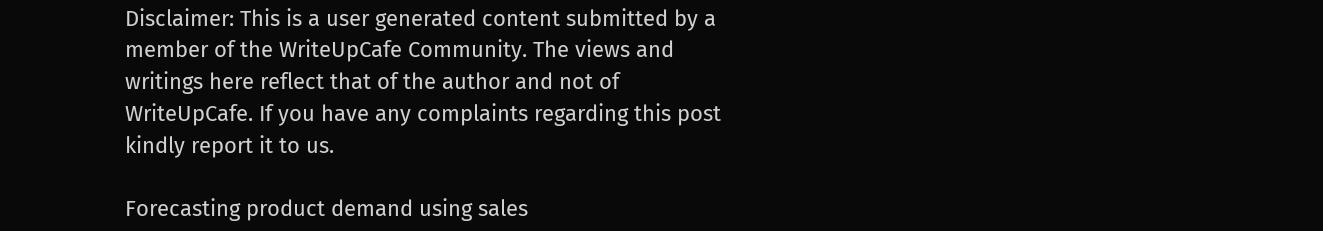Disclaimer: This is a user generated content submitted by a member of the WriteUpCafe Community. The views and writings here reflect that of the author and not of WriteUpCafe. If you have any complaints regarding this post kindly report it to us.

Forecasting product demand using sales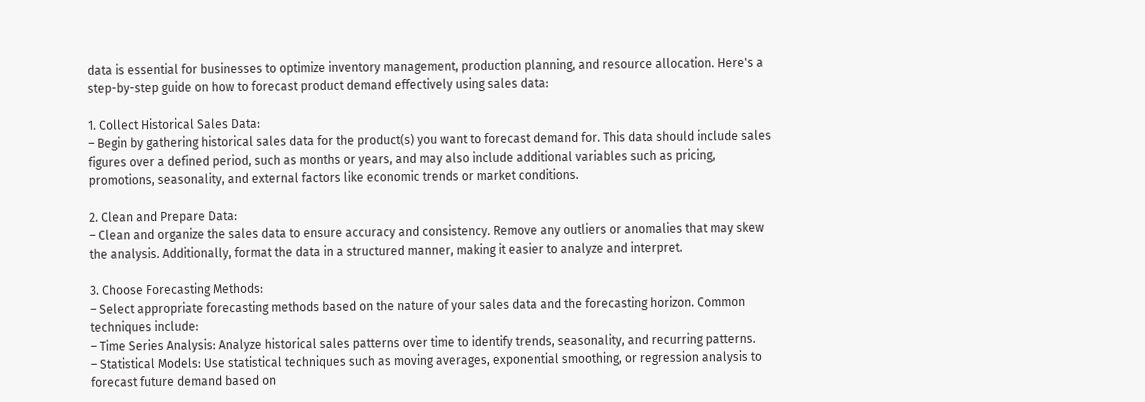data is essential for businesses to optimize inventory management, production planning, and resource allocation. Here's a step-by-step guide on how to forecast product demand effectively using sales data:

1. Collect Historical Sales Data:
– Begin by gathering historical sales data for the product(s) you want to forecast demand for. This data should include sales figures over a defined period, such as months or years, and may also include additional variables such as pricing, promotions, seasonality, and external factors like economic trends or market conditions.

2. Clean and Prepare Data:
– Clean and organize the sales data to ensure accuracy and consistency. Remove any outliers or anomalies that may skew the analysis. Additionally, format the data in a structured manner, making it easier to analyze and interpret.

3. Choose Forecasting Methods:
– Select appropriate forecasting methods based on the nature of your sales data and the forecasting horizon. Common techniques include:
– Time Series Analysis: Analyze historical sales patterns over time to identify trends, seasonality, and recurring patterns.
– Statistical Models: Use statistical techniques such as moving averages, exponential smoothing, or regression analysis to forecast future demand based on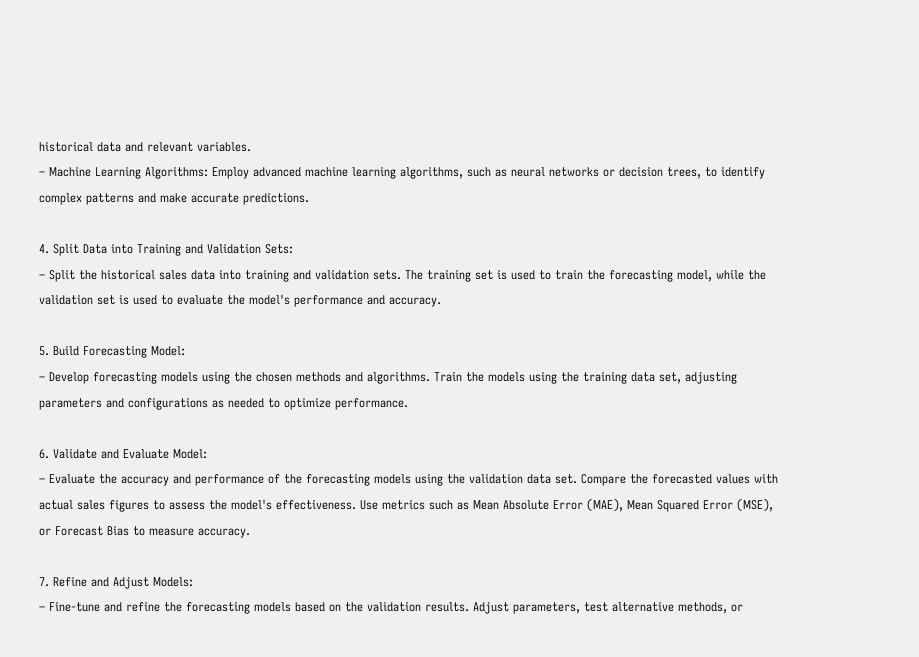historical data and relevant variables.
– Machine Learning Algorithms: Employ advanced machine learning algorithms, such as neural networks or decision trees, to identify complex patterns and make accurate predictions.

4. Split Data into Training and Validation Sets:
– Split the historical sales data into training and validation sets. The training set is used to train the forecasting model, while the validation set is used to evaluate the model's performance and accuracy.

5. Build Forecasting Model:
– Develop forecasting models using the chosen methods and algorithms. Train the models using the training data set, adjusting parameters and configurations as needed to optimize performance.

6. Validate and Evaluate Model:
– Evaluate the accuracy and performance of the forecasting models using the validation data set. Compare the forecasted values with actual sales figures to assess the model's effectiveness. Use metrics such as Mean Absolute Error (MAE), Mean Squared Error (MSE), or Forecast Bias to measure accuracy.

7. Refine and Adjust Models:
– Fine-tune and refine the forecasting models based on the validation results. Adjust parameters, test alternative methods, or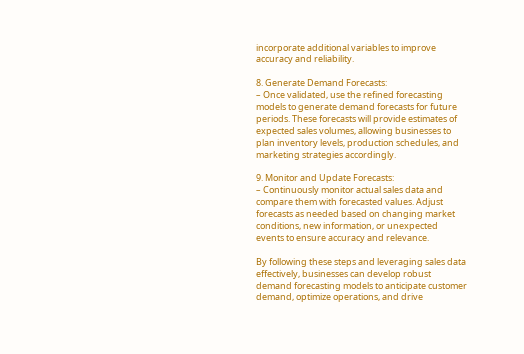incorporate additional variables to improve accuracy and reliability.

8. Generate Demand Forecasts:
– Once validated, use the refined forecasting models to generate demand forecasts for future periods. These forecasts will provide estimates of expected sales volumes, allowing businesses to plan inventory levels, production schedules, and marketing strategies accordingly.

9. Monitor and Update Forecasts:
– Continuously monitor actual sales data and compare them with forecasted values. Adjust forecasts as needed based on changing market conditions, new information, or unexpected events to ensure accuracy and relevance.

By following these steps and leveraging sales data effectively, businesses can develop robust demand forecasting models to anticipate customer demand, optimize operations, and drive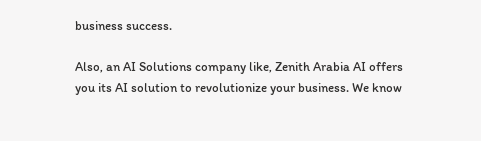business success.

Also, an AI Solutions company like, Zenith Arabia AI offers you its AI solution to revolutionize your business. We know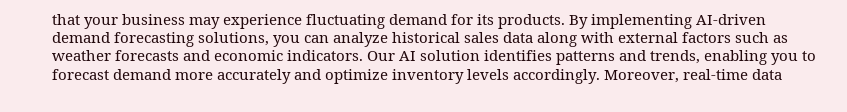that your business may experience fluctuating demand for its products. By implementing AI-driven demand forecasting solutions, you can analyze historical sales data along with external factors such as weather forecasts and economic indicators. Our AI solution identifies patterns and trends, enabling you to forecast demand more accurately and optimize inventory levels accordingly. Moreover, real-time data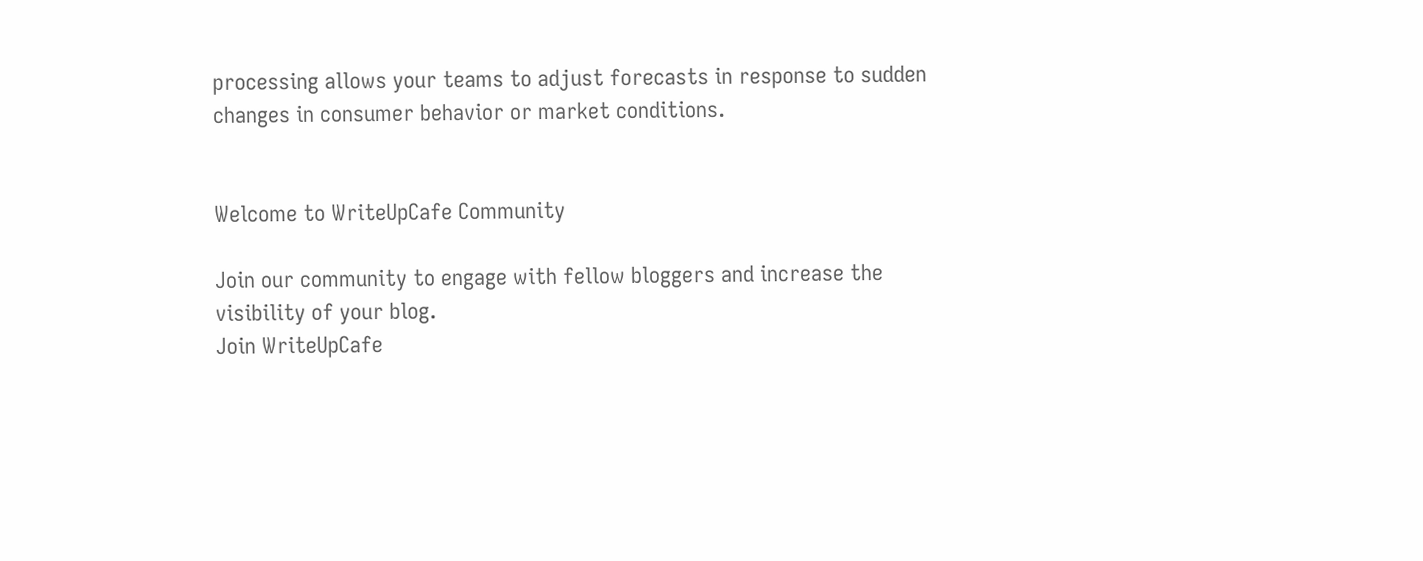processing allows your teams to adjust forecasts in response to sudden changes in consumer behavior or market conditions.


Welcome to WriteUpCafe Community

Join our community to engage with fellow bloggers and increase the visibility of your blog.
Join WriteUpCafe